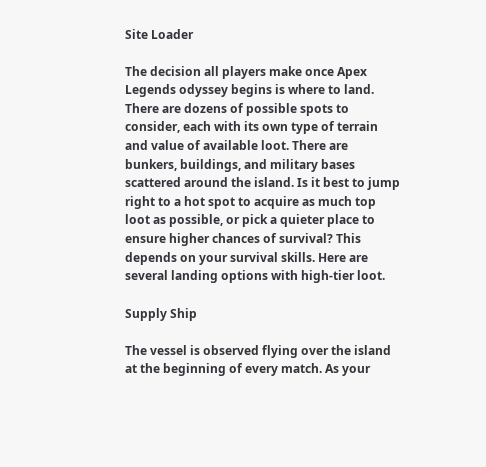Site Loader

The decision all players make once Apex Legends odyssey begins is where to land. There are dozens of possible spots to consider, each with its own type of terrain and value of available loot. There are bunkers, buildings, and military bases scattered around the island. Is it best to jump right to a hot spot to acquire as much top loot as possible, or pick a quieter place to ensure higher chances of survival? This depends on your survival skills. Here are several landing options with high-tier loot.

Supply Ship

The vessel is observed flying over the island at the beginning of every match. As your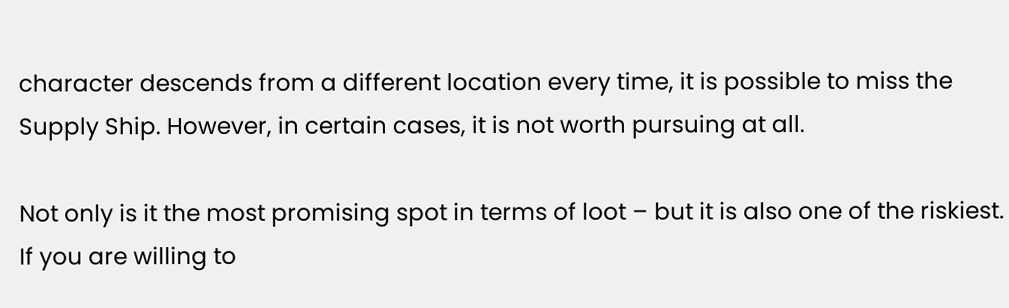character descends from a different location every time, it is possible to miss the Supply Ship. However, in certain cases, it is not worth pursuing at all.

Not only is it the most promising spot in terms of loot – but it is also one of the riskiest. If you are willing to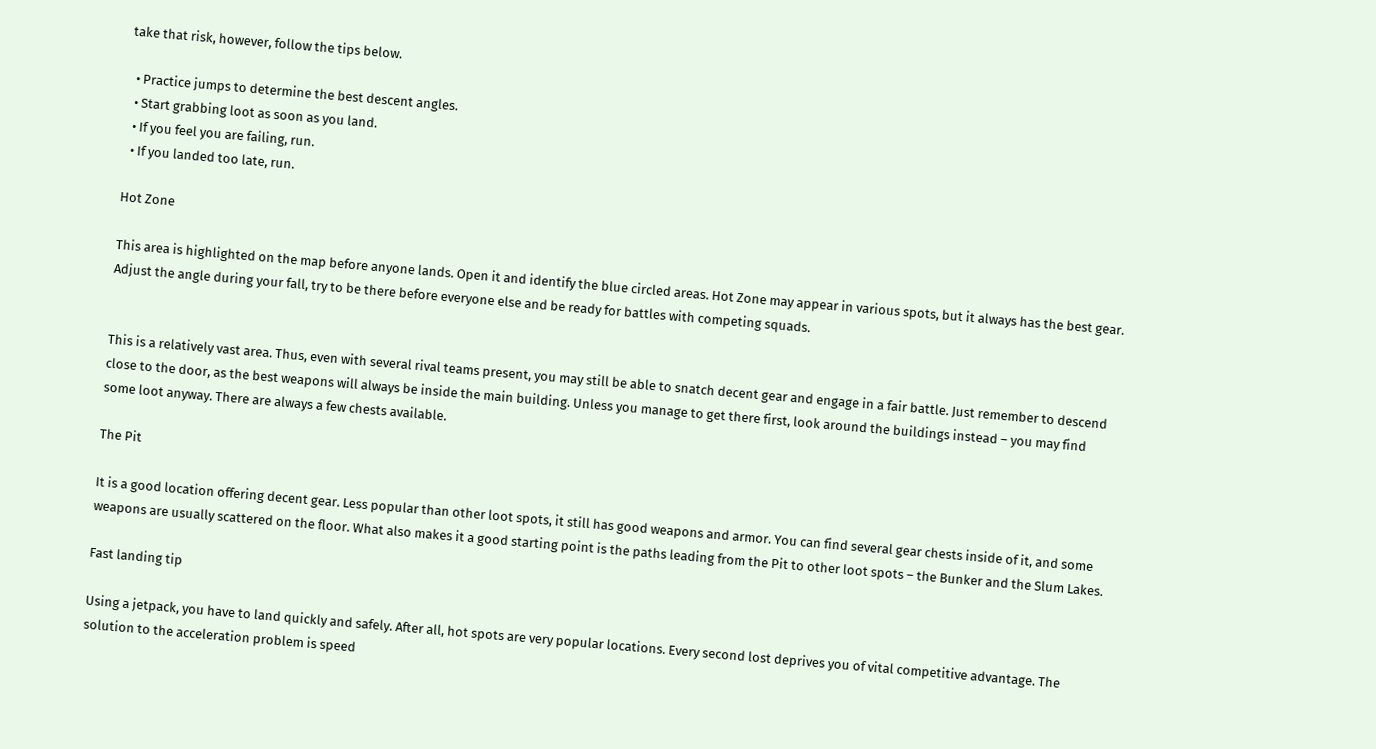take that risk, however, follow the tips below.

  • Practice jumps to determine the best descent angles.
  • Start grabbing loot as soon as you land.
  • If you feel you are failing, run.
  • If you landed too late, run.

Hot Zone

This area is highlighted on the map before anyone lands. Open it and identify the blue circled areas. Hot Zone may appear in various spots, but it always has the best gear. Adjust the angle during your fall, try to be there before everyone else and be ready for battles with competing squads.


This is a relatively vast area. Thus, even with several rival teams present, you may still be able to snatch decent gear and engage in a fair battle. Just remember to descend close to the door, as the best weapons will always be inside the main building. Unless you manage to get there first, look around the buildings instead – you may find some loot anyway. There are always a few chests available.

The Pit

It is a good location offering decent gear. Less popular than other loot spots, it still has good weapons and armor. You can find several gear chests inside of it, and some weapons are usually scattered on the floor. What also makes it a good starting point is the paths leading from the Pit to other loot spots – the Bunker and the Slum Lakes.

Fast landing tip

Using a jetpack, you have to land quickly and safely. After all, hot spots are very popular locations. Every second lost deprives you of vital competitive advantage. The solution to the acceleration problem is speed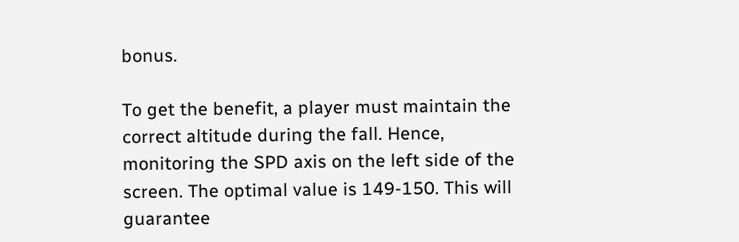bonus.

To get the benefit, a player must maintain the correct altitude during the fall. Hence, monitoring the SPD axis on the left side of the screen. The optimal value is 149-150. This will guarantee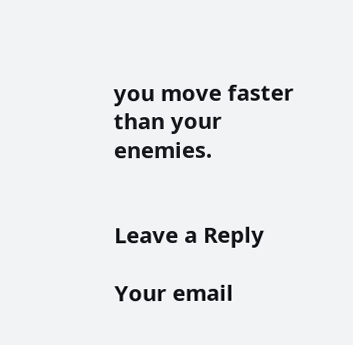you move faster than your enemies.


Leave a Reply

Your email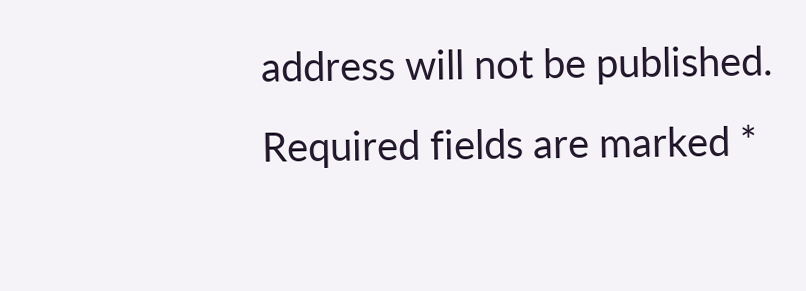address will not be published. Required fields are marked *